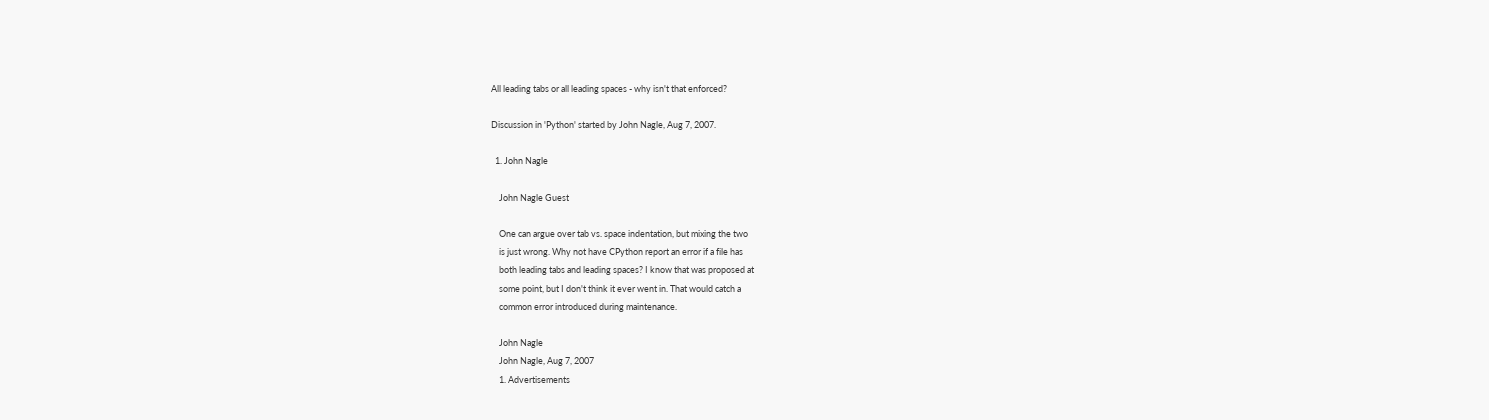All leading tabs or all leading spaces - why isn't that enforced?

Discussion in 'Python' started by John Nagle, Aug 7, 2007.

  1. John Nagle

    John Nagle Guest

    One can argue over tab vs. space indentation, but mixing the two
    is just wrong. Why not have CPython report an error if a file has
    both leading tabs and leading spaces? I know that was proposed at
    some point, but I don't think it ever went in. That would catch a
    common error introduced during maintenance.

    John Nagle
    John Nagle, Aug 7, 2007
    1. Advertisements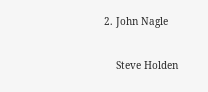2. John Nagle

    Steve Holden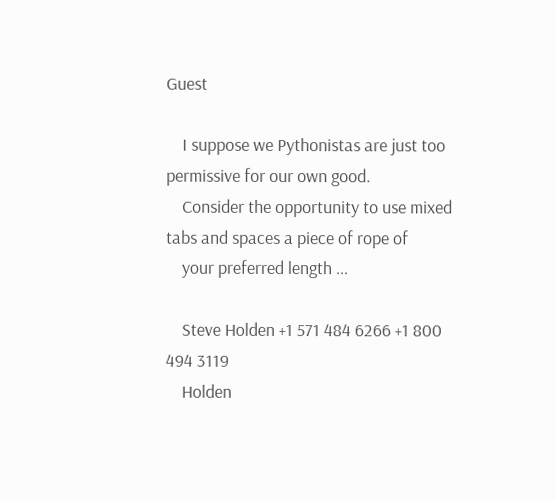Guest

    I suppose we Pythonistas are just too permissive for our own good.
    Consider the opportunity to use mixed tabs and spaces a piece of rope of
    your preferred length ...

    Steve Holden +1 571 484 6266 +1 800 494 3119
    Holden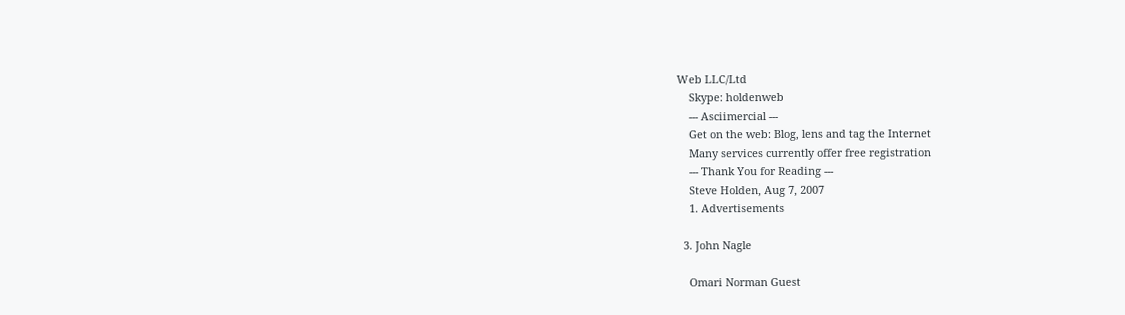Web LLC/Ltd
    Skype: holdenweb
    --- Asciimercial ---
    Get on the web: Blog, lens and tag the Internet
    Many services currently offer free registration
    --- Thank You for Reading ---
    Steve Holden, Aug 7, 2007
    1. Advertisements

  3. John Nagle

    Omari Norman Guest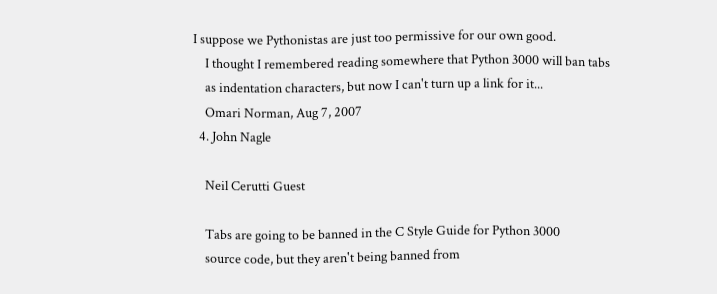I suppose we Pythonistas are just too permissive for our own good.
    I thought I remembered reading somewhere that Python 3000 will ban tabs
    as indentation characters, but now I can't turn up a link for it...
    Omari Norman, Aug 7, 2007
  4. John Nagle

    Neil Cerutti Guest

    Tabs are going to be banned in the C Style Guide for Python 3000
    source code, but they aren't being banned from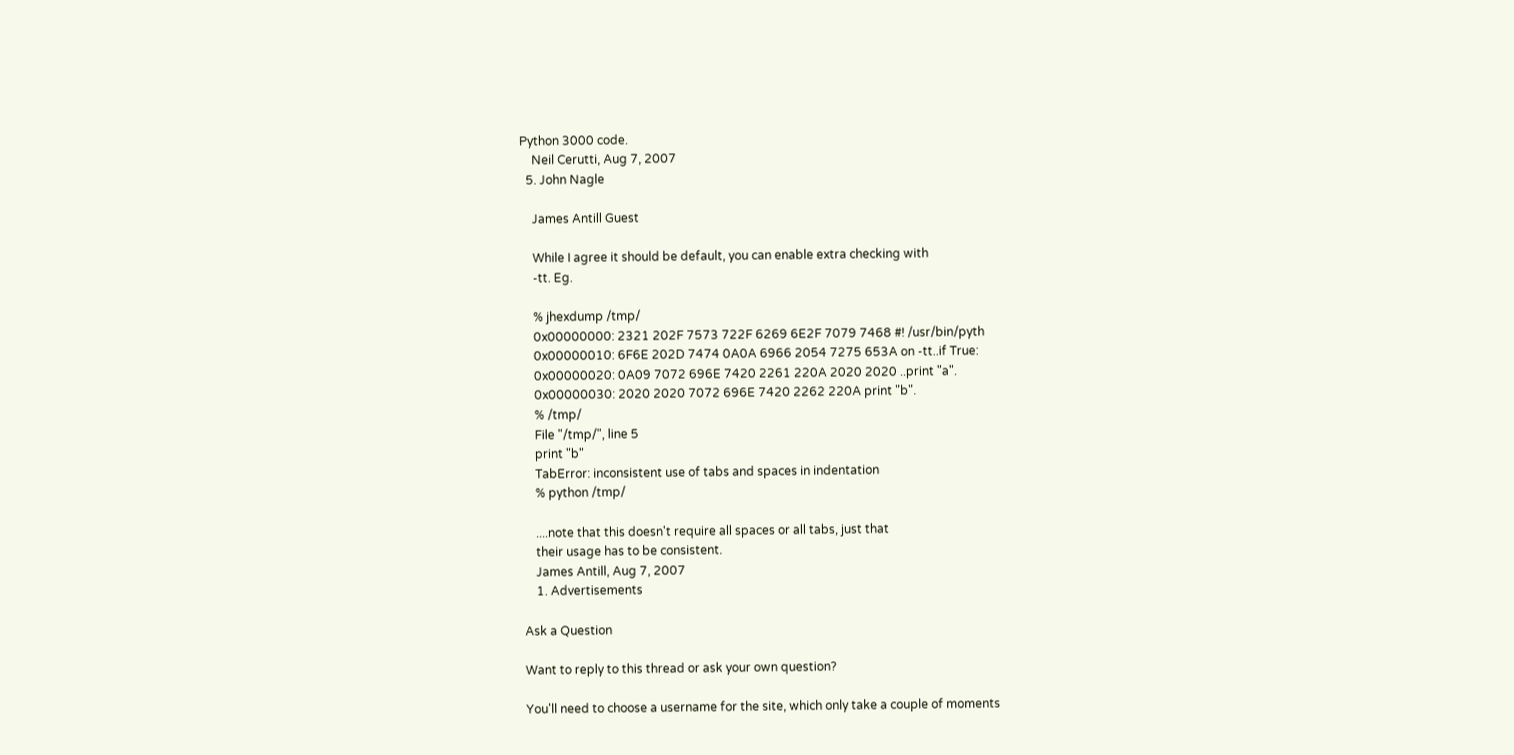Python 3000 code.
    Neil Cerutti, Aug 7, 2007
  5. John Nagle

    James Antill Guest

    While I agree it should be default, you can enable extra checking with
    -tt. Eg.

    % jhexdump /tmp/
    0x00000000: 2321 202F 7573 722F 6269 6E2F 7079 7468 #! /usr/bin/pyth
    0x00000010: 6F6E 202D 7474 0A0A 6966 2054 7275 653A on -tt..if True:
    0x00000020: 0A09 7072 696E 7420 2261 220A 2020 2020 ..print "a".
    0x00000030: 2020 2020 7072 696E 7420 2262 220A print "b".
    % /tmp/
    File "/tmp/", line 5
    print "b"
    TabError: inconsistent use of tabs and spaces in indentation
    % python /tmp/

    ....note that this doesn't require all spaces or all tabs, just that
    their usage has to be consistent.
    James Antill, Aug 7, 2007
    1. Advertisements

Ask a Question

Want to reply to this thread or ask your own question?

You'll need to choose a username for the site, which only take a couple of moments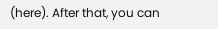(here). After that, you can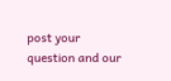post your question and our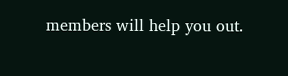members will help you out.